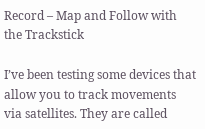Record – Map and Follow with the Trackstick

I’ve been testing some devices that allow you to track movements via satellites. They are called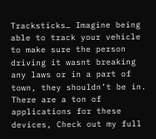Tracksticks… Imagine being able to track your vehicle to make sure the person driving it wasnt breaking any laws or in a part of town, they shouldn’t be in. There are a ton of applications for these devices, Check out my full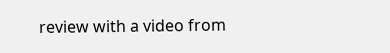review with a video from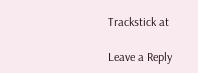Trackstick at

Leave a Reply